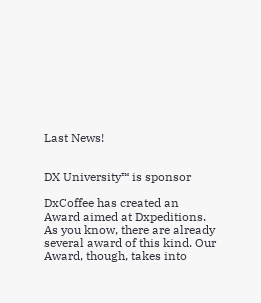Last News!


DX University™ is sponsor

DxCoffee has created an Award aimed at Dxpeditions. As you know, there are already several award of this kind. Our Award, though, takes into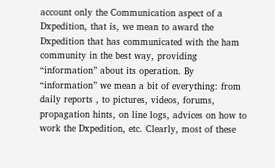account only the Communication aspect of a Dxpedition, that is, we mean to award the Dxpedition that has communicated with the ham community in the best way, providing “information” about its operation. By “information” we mean a bit of everything: from daily reports , to pictures, videos, forums, propagation hints, on line logs, advices on how to work the Dxpedition, etc. Clearly, most of these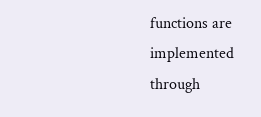functions are implemented through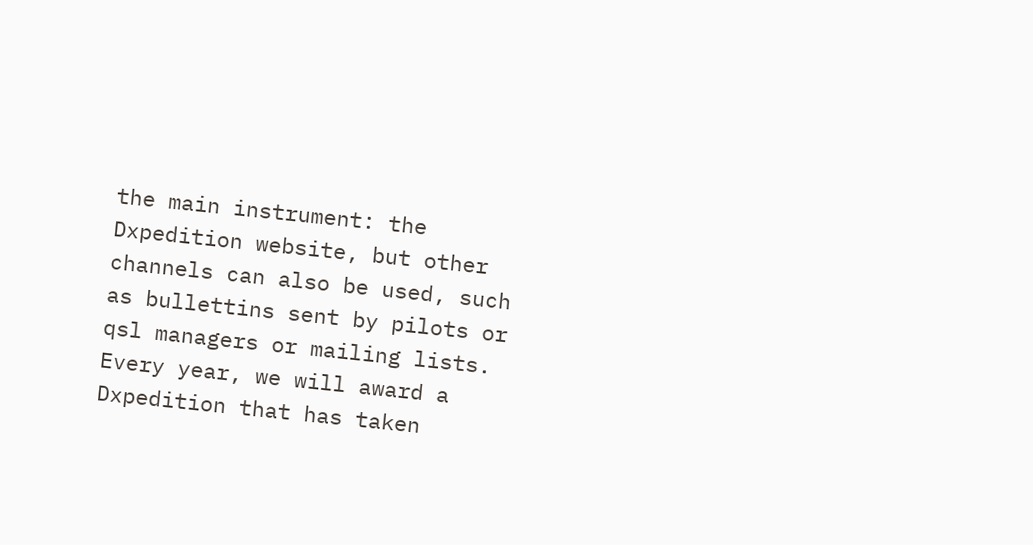the main instrument: the Dxpedition website, but other channels can also be used, such as bullettins sent by pilots or qsl managers or mailing lists. Every year, we will award a Dxpedition that has taken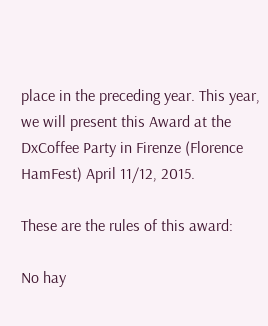place in the preceding year. This year, we will present this Award at the DxCoffee Party in Firenze (Florence HamFest) April 11/12, 2015.

These are the rules of this award:

No hay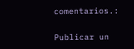comentarios.:

Publicar un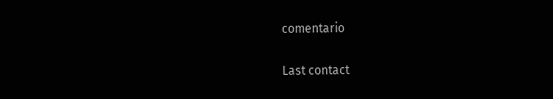comentario

Last contact